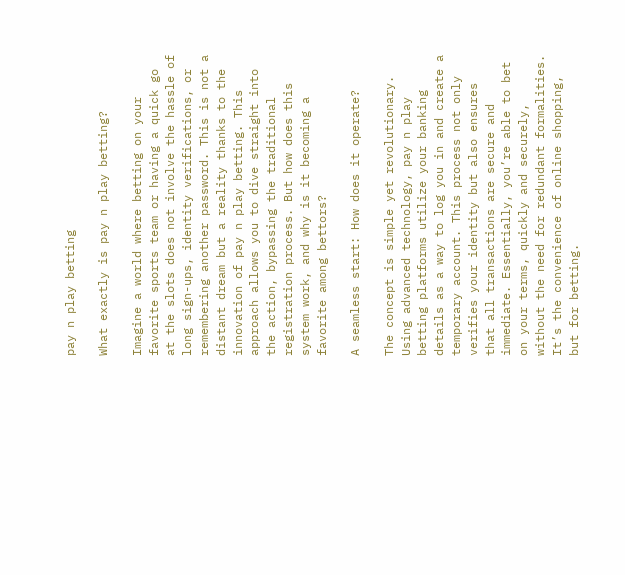pay n play betting

What exactly is pay n play betting?

Imagine a world where betting on your favorite sports team or having a quick go at the slots does not involve the hassle of long sign-ups, identity verifications, or remembering another password. This is not a distant dream but a reality thanks to the innovation of pay n play betting. This approach allows you to dive straight into the action, bypassing the traditional registration process. But how does this system work, and why is it becoming a favorite among bettors?

A seamless start: How does it operate?

The concept is simple yet revolutionary. Using advanced technology, pay n play betting platforms utilize your banking details as a way to log you in and create a temporary account. This process not only verifies your identity but also ensures that all transactions are secure and immediate. Essentially, you’re able to bet on your terms, quickly and securely, without the need for redundant formalities. It’s the convenience of online shopping, but for betting.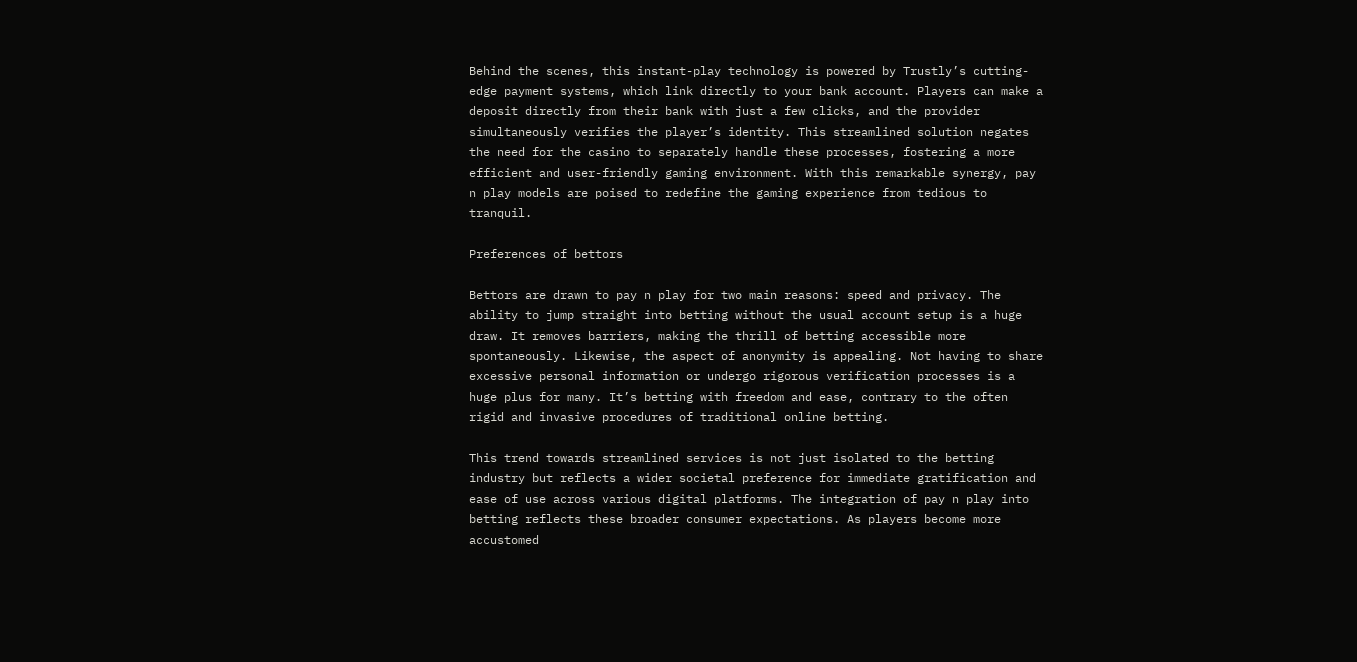Behind the scenes, this instant-play technology is powered by Trustly’s cutting-edge payment systems, which link directly to your bank account. Players can make a deposit directly from their bank with just a few clicks, and the provider simultaneously verifies the player’s identity. This streamlined solution negates the need for the casino to separately handle these processes, fostering a more efficient and user-friendly gaming environment. With this remarkable synergy, pay n play models are poised to redefine the gaming experience from tedious to tranquil.

Preferences of bettors

Bettors are drawn to pay n play for two main reasons: speed and privacy. The ability to jump straight into betting without the usual account setup is a huge draw. It removes barriers, making the thrill of betting accessible more spontaneously. Likewise, the aspect of anonymity is appealing. Not having to share excessive personal information or undergo rigorous verification processes is a huge plus for many. It’s betting with freedom and ease, contrary to the often rigid and invasive procedures of traditional online betting.

This trend towards streamlined services is not just isolated to the betting industry but reflects a wider societal preference for immediate gratification and ease of use across various digital platforms. The integration of pay n play into betting reflects these broader consumer expectations. As players become more accustomed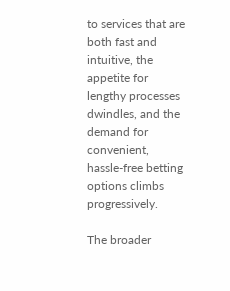to services that are both fast and intuitive, the appetite for lengthy processes dwindles, and the demand for convenient, hassle-free betting options climbs progressively.

The broader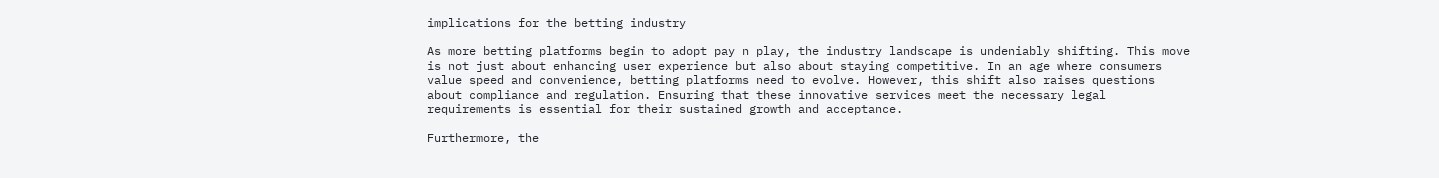implications for the betting industry

As more betting platforms begin to adopt pay n play, the industry landscape is undeniably shifting. This move is not just about enhancing user experience but also about staying competitive. In an age where consumers value speed and convenience, betting platforms need to evolve. However, this shift also raises questions about compliance and regulation. Ensuring that these innovative services meet the necessary legal requirements is essential for their sustained growth and acceptance.

Furthermore, the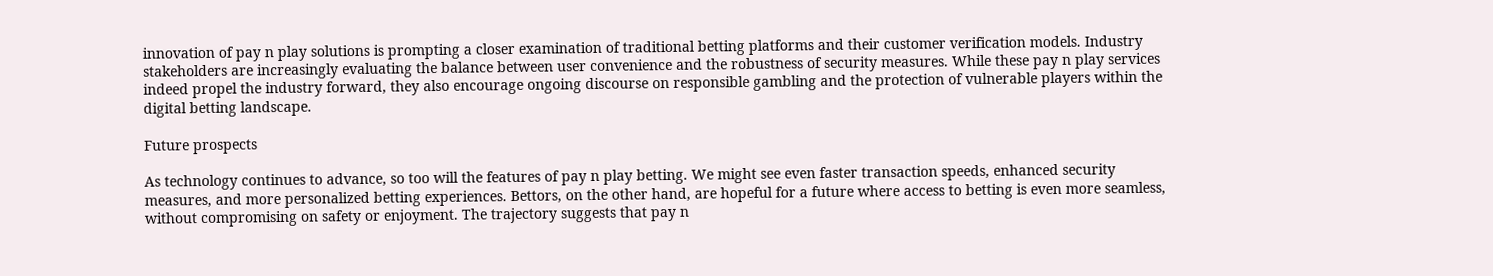innovation of pay n play solutions is prompting a closer examination of traditional betting platforms and their customer verification models. Industry stakeholders are increasingly evaluating the balance between user convenience and the robustness of security measures. While these pay n play services indeed propel the industry forward, they also encourage ongoing discourse on responsible gambling and the protection of vulnerable players within the digital betting landscape.

Future prospects

As technology continues to advance, so too will the features of pay n play betting. We might see even faster transaction speeds, enhanced security measures, and more personalized betting experiences. Bettors, on the other hand, are hopeful for a future where access to betting is even more seamless, without compromising on safety or enjoyment. The trajectory suggests that pay n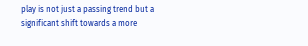play is not just a passing trend but a significant shift towards a more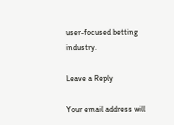user-focused betting industry.

Leave a Reply

Your email address will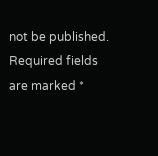not be published. Required fields are marked *